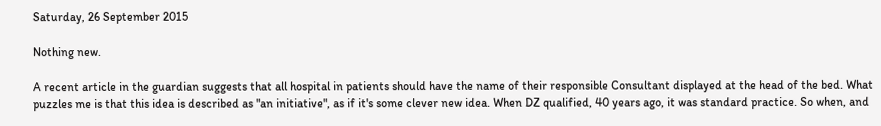Saturday, 26 September 2015

Nothing new.

A recent article in the guardian suggests that all hospital in patients should have the name of their responsible Consultant displayed at the head of the bed. What puzzles me is that this idea is described as "an initiative", as if it's some clever new idea. When DZ qualified, 40 years ago, it was standard practice. So when, and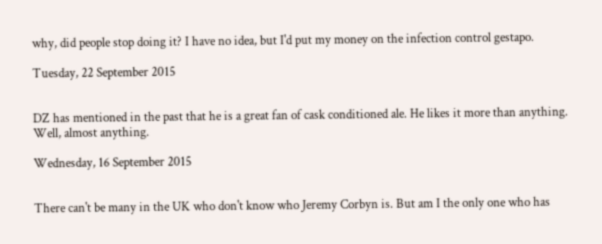why, did people stop doing it? I have no idea, but I'd put my money on the infection control gestapo.

Tuesday, 22 September 2015


DZ has mentioned in the past that he is a great fan of cask conditioned ale. He likes it more than anything. Well, almost anything.

Wednesday, 16 September 2015


There can't be many in the UK who don't know who Jeremy Corbyn is. But am I the only one who has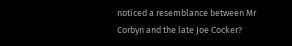noticed a resemblance between Mr Corbyn and the late Joe Cocker?